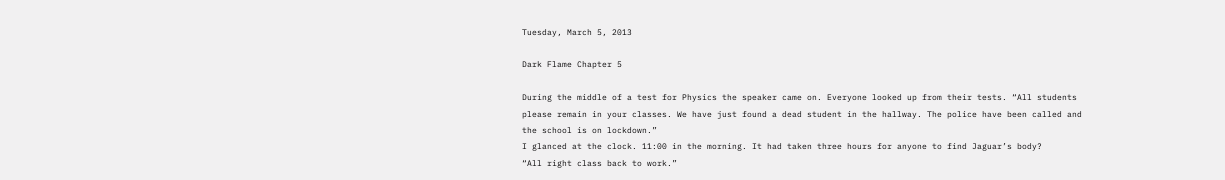Tuesday, March 5, 2013

Dark Flame Chapter 5

During the middle of a test for Physics the speaker came on. Everyone looked up from their tests. “All students please remain in your classes. We have just found a dead student in the hallway. The police have been called and the school is on lockdown.”
I glanced at the clock. 11:00 in the morning. It had taken three hours for anyone to find Jaguar’s body?
“All right class back to work.”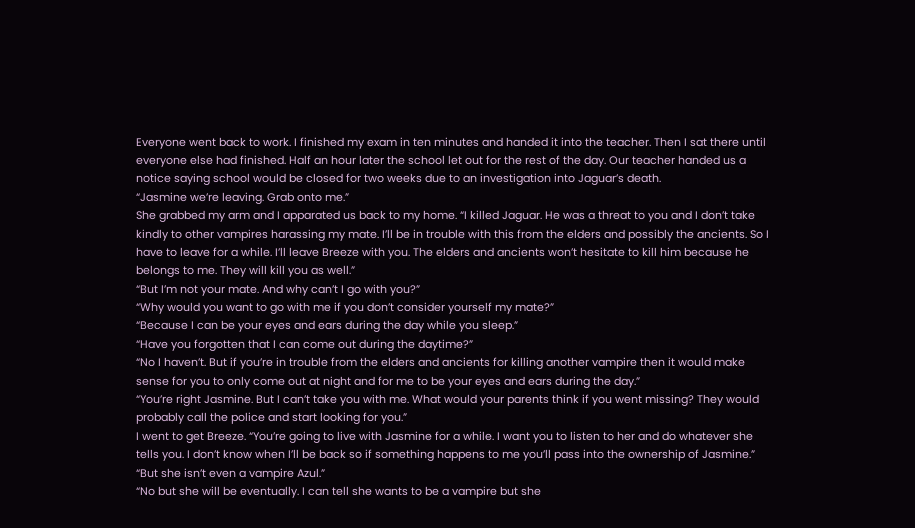Everyone went back to work. I finished my exam in ten minutes and handed it into the teacher. Then I sat there until everyone else had finished. Half an hour later the school let out for the rest of the day. Our teacher handed us a notice saying school would be closed for two weeks due to an investigation into Jaguar’s death.
“Jasmine we’re leaving. Grab onto me.”
She grabbed my arm and I apparated us back to my home. “I killed Jaguar. He was a threat to you and I don’t take kindly to other vampires harassing my mate. I’ll be in trouble with this from the elders and possibly the ancients. So I have to leave for a while. I’ll leave Breeze with you. The elders and ancients won’t hesitate to kill him because he belongs to me. They will kill you as well.”
“But I’m not your mate. And why can’t I go with you?”
“Why would you want to go with me if you don’t consider yourself my mate?”
“Because I can be your eyes and ears during the day while you sleep.”
“Have you forgotten that I can come out during the daytime?”
“No I haven’t. But if you’re in trouble from the elders and ancients for killing another vampire then it would make sense for you to only come out at night and for me to be your eyes and ears during the day.”
“You’re right Jasmine. But I can’t take you with me. What would your parents think if you went missing? They would probably call the police and start looking for you.”
I went to get Breeze. “You’re going to live with Jasmine for a while. I want you to listen to her and do whatever she tells you. I don’t know when I’ll be back so if something happens to me you’ll pass into the ownership of Jasmine.”
“But she isn’t even a vampire Azul.”
“No but she will be eventually. I can tell she wants to be a vampire but she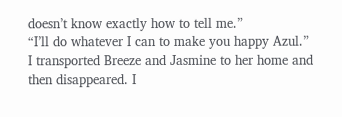doesn’t know exactly how to tell me.”
“I’ll do whatever I can to make you happy Azul.”
I transported Breeze and Jasmine to her home and then disappeared. I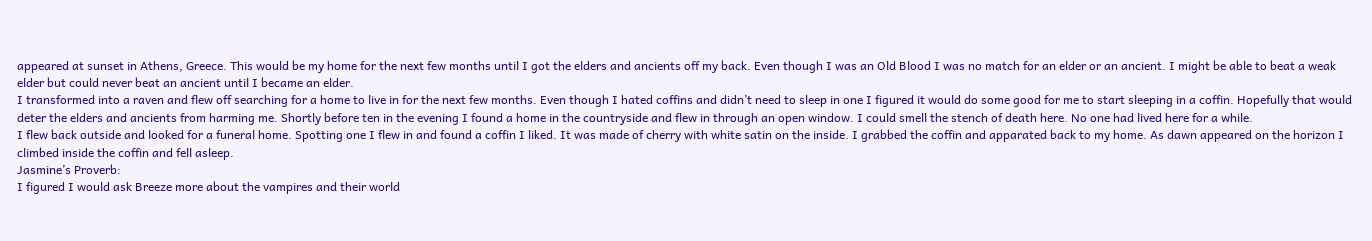appeared at sunset in Athens, Greece. This would be my home for the next few months until I got the elders and ancients off my back. Even though I was an Old Blood I was no match for an elder or an ancient. I might be able to beat a weak elder but could never beat an ancient until I became an elder.
I transformed into a raven and flew off searching for a home to live in for the next few months. Even though I hated coffins and didn’t need to sleep in one I figured it would do some good for me to start sleeping in a coffin. Hopefully that would deter the elders and ancients from harming me. Shortly before ten in the evening I found a home in the countryside and flew in through an open window. I could smell the stench of death here. No one had lived here for a while.
I flew back outside and looked for a funeral home. Spotting one I flew in and found a coffin I liked. It was made of cherry with white satin on the inside. I grabbed the coffin and apparated back to my home. As dawn appeared on the horizon I climbed inside the coffin and fell asleep.
Jasmine’s Proverb:
I figured I would ask Breeze more about the vampires and their world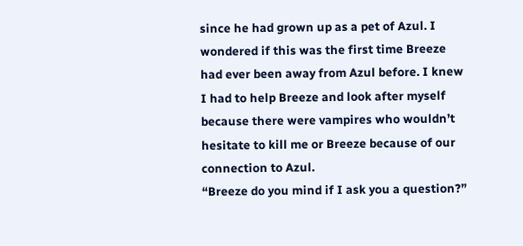since he had grown up as a pet of Azul. I wondered if this was the first time Breeze had ever been away from Azul before. I knew I had to help Breeze and look after myself because there were vampires who wouldn’t hesitate to kill me or Breeze because of our connection to Azul.
“Breeze do you mind if I ask you a question?”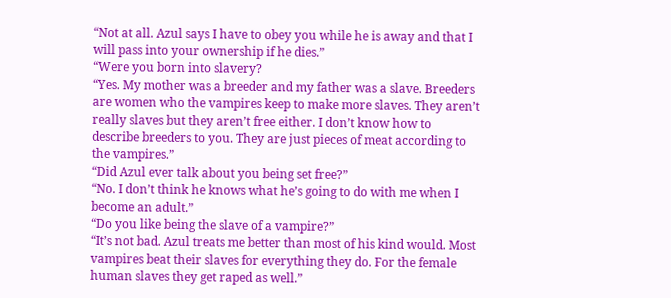“Not at all. Azul says I have to obey you while he is away and that I will pass into your ownership if he dies.”
“Were you born into slavery?
“Yes. My mother was a breeder and my father was a slave. Breeders are women who the vampires keep to make more slaves. They aren’t really slaves but they aren’t free either. I don’t know how to describe breeders to you. They are just pieces of meat according to the vampires.”
“Did Azul ever talk about you being set free?”
“No. I don’t think he knows what he’s going to do with me when I become an adult.”
“Do you like being the slave of a vampire?”
“It’s not bad. Azul treats me better than most of his kind would. Most vampires beat their slaves for everything they do. For the female human slaves they get raped as well.”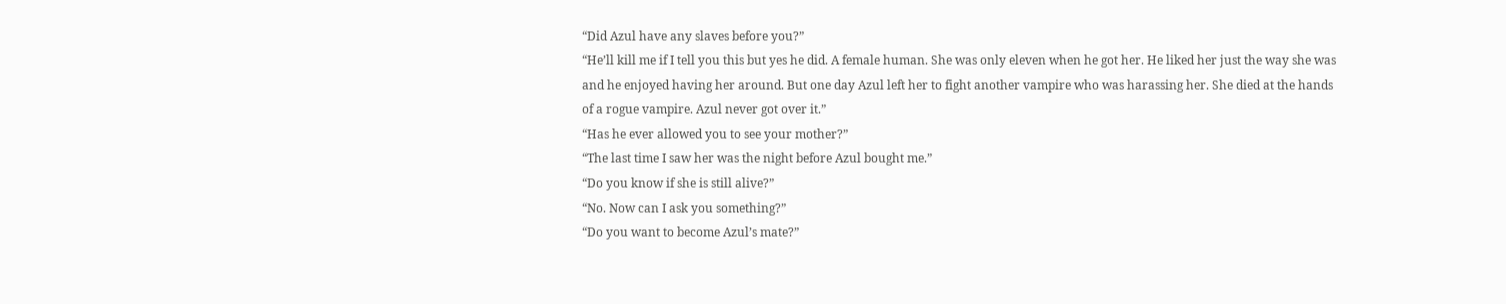“Did Azul have any slaves before you?”
“He’ll kill me if I tell you this but yes he did. A female human. She was only eleven when he got her. He liked her just the way she was and he enjoyed having her around. But one day Azul left her to fight another vampire who was harassing her. She died at the hands of a rogue vampire. Azul never got over it.”
“Has he ever allowed you to see your mother?”
“The last time I saw her was the night before Azul bought me.”
“Do you know if she is still alive?”
“No. Now can I ask you something?”
“Do you want to become Azul’s mate?”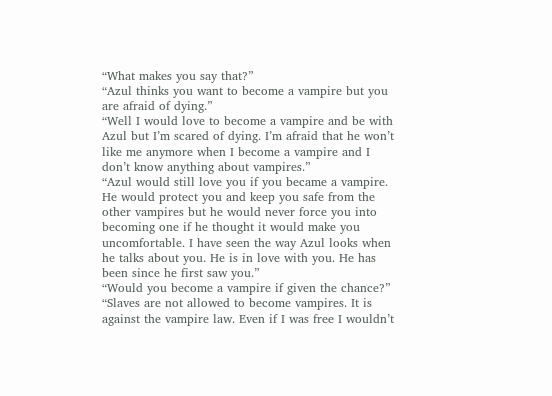“What makes you say that?”
“Azul thinks you want to become a vampire but you are afraid of dying.”
“Well I would love to become a vampire and be with Azul but I’m scared of dying. I’m afraid that he won’t like me anymore when I become a vampire and I don’t know anything about vampires.”
“Azul would still love you if you became a vampire. He would protect you and keep you safe from the other vampires but he would never force you into becoming one if he thought it would make you uncomfortable. I have seen the way Azul looks when he talks about you. He is in love with you. He has been since he first saw you.”
“Would you become a vampire if given the chance?”
“Slaves are not allowed to become vampires. It is against the vampire law. Even if I was free I wouldn’t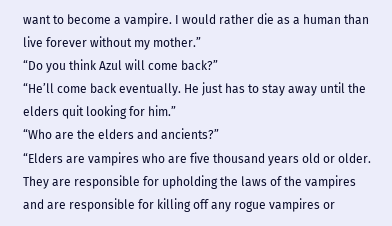want to become a vampire. I would rather die as a human than live forever without my mother.”
“Do you think Azul will come back?”
“He’ll come back eventually. He just has to stay away until the elders quit looking for him.”
“Who are the elders and ancients?”
“Elders are vampires who are five thousand years old or older. They are responsible for upholding the laws of the vampires and are responsible for killing off any rogue vampires or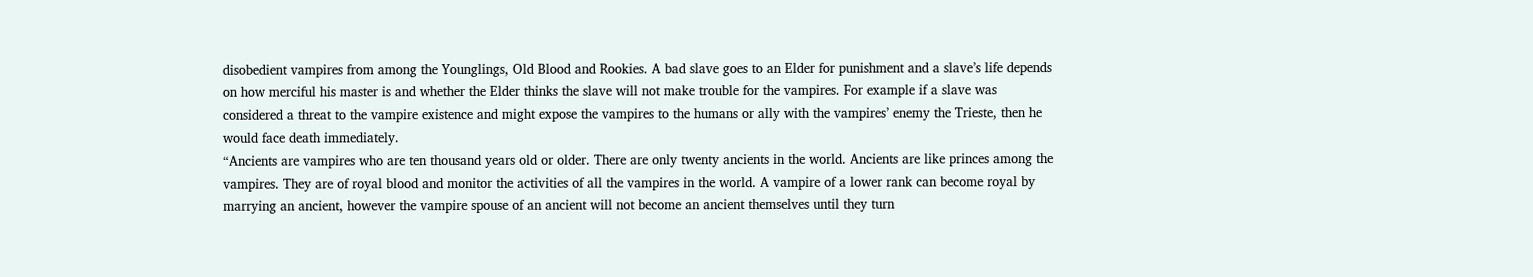disobedient vampires from among the Younglings, Old Blood and Rookies. A bad slave goes to an Elder for punishment and a slave’s life depends on how merciful his master is and whether the Elder thinks the slave will not make trouble for the vampires. For example if a slave was considered a threat to the vampire existence and might expose the vampires to the humans or ally with the vampires’ enemy the Trieste, then he would face death immediately.
“Ancients are vampires who are ten thousand years old or older. There are only twenty ancients in the world. Ancients are like princes among the vampires. They are of royal blood and monitor the activities of all the vampires in the world. A vampire of a lower rank can become royal by marrying an ancient, however the vampire spouse of an ancient will not become an ancient themselves until they turn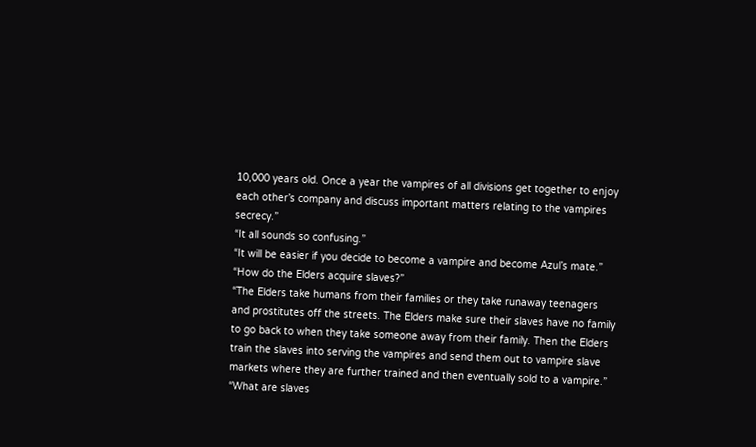10,000 years old. Once a year the vampires of all divisions get together to enjoy each other’s company and discuss important matters relating to the vampires secrecy.”
“It all sounds so confusing.”
“It will be easier if you decide to become a vampire and become Azul’s mate.”
“How do the Elders acquire slaves?”
“The Elders take humans from their families or they take runaway teenagers and prostitutes off the streets. The Elders make sure their slaves have no family to go back to when they take someone away from their family. Then the Elders train the slaves into serving the vampires and send them out to vampire slave markets where they are further trained and then eventually sold to a vampire.”
“What are slaves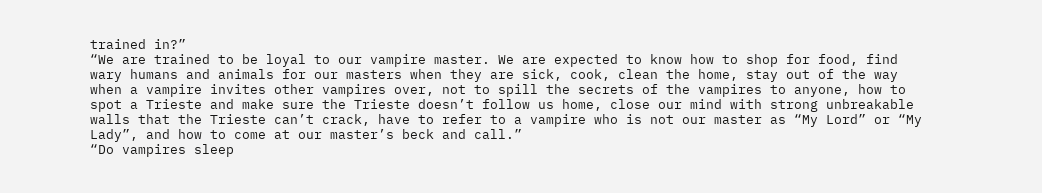trained in?”
“We are trained to be loyal to our vampire master. We are expected to know how to shop for food, find wary humans and animals for our masters when they are sick, cook, clean the home, stay out of the way when a vampire invites other vampires over, not to spill the secrets of the vampires to anyone, how to spot a Trieste and make sure the Trieste doesn’t follow us home, close our mind with strong unbreakable walls that the Trieste can’t crack, have to refer to a vampire who is not our master as “My Lord” or “My Lady”, and how to come at our master’s beck and call.”
“Do vampires sleep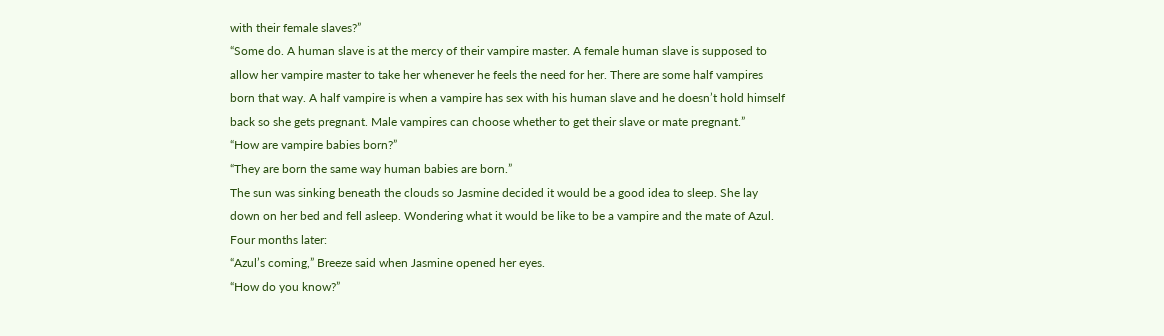with their female slaves?”
“Some do. A human slave is at the mercy of their vampire master. A female human slave is supposed to allow her vampire master to take her whenever he feels the need for her. There are some half vampires born that way. A half vampire is when a vampire has sex with his human slave and he doesn’t hold himself back so she gets pregnant. Male vampires can choose whether to get their slave or mate pregnant.”
“How are vampire babies born?”
“They are born the same way human babies are born.”
The sun was sinking beneath the clouds so Jasmine decided it would be a good idea to sleep. She lay down on her bed and fell asleep. Wondering what it would be like to be a vampire and the mate of Azul.
Four months later:
“Azul’s coming,” Breeze said when Jasmine opened her eyes.
“How do you know?”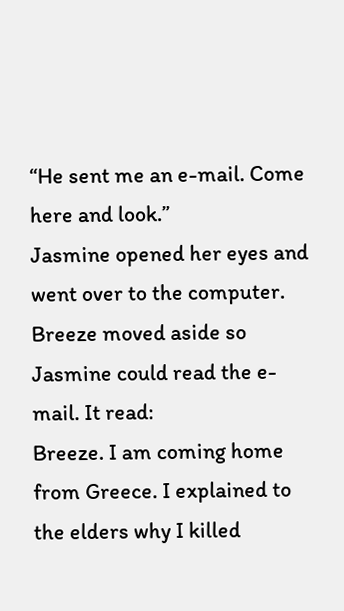“He sent me an e-mail. Come here and look.”
Jasmine opened her eyes and went over to the computer. Breeze moved aside so Jasmine could read the e-mail. It read:
Breeze. I am coming home from Greece. I explained to the elders why I killed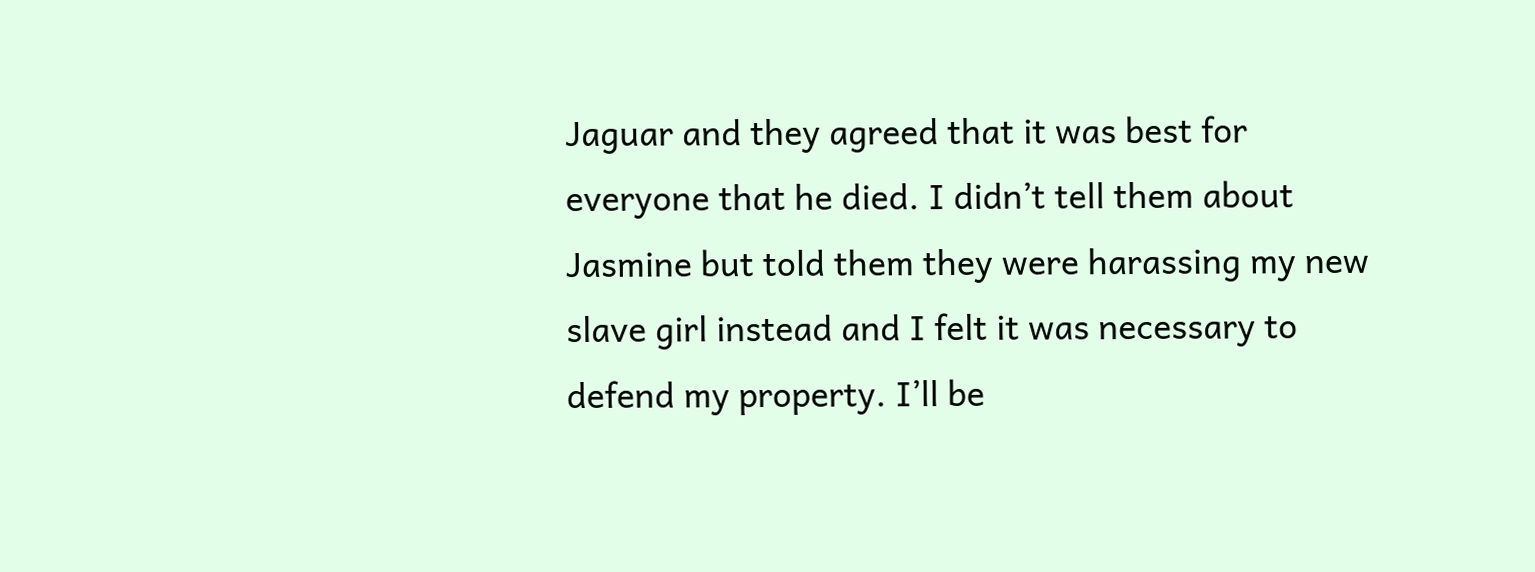Jaguar and they agreed that it was best for everyone that he died. I didn’t tell them about Jasmine but told them they were harassing my new slave girl instead and I felt it was necessary to defend my property. I’ll be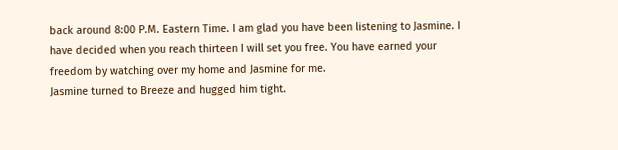back around 8:00 P.M. Eastern Time. I am glad you have been listening to Jasmine. I have decided when you reach thirteen I will set you free. You have earned your freedom by watching over my home and Jasmine for me.
Jasmine turned to Breeze and hugged him tight.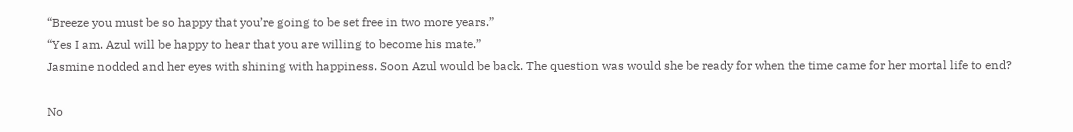“Breeze you must be so happy that you’re going to be set free in two more years.”
“Yes I am. Azul will be happy to hear that you are willing to become his mate.”
Jasmine nodded and her eyes with shining with happiness. Soon Azul would be back. The question was would she be ready for when the time came for her mortal life to end?

No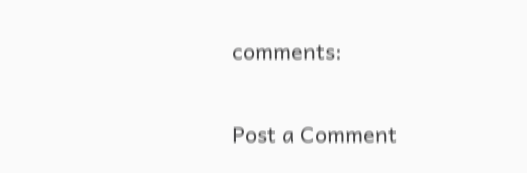comments:

Post a Comment